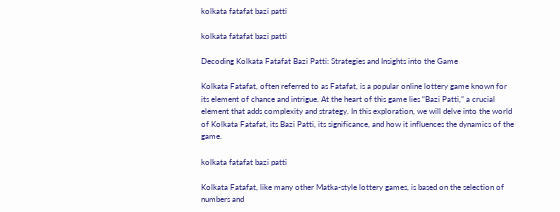kolkata fatafat bazi patti

kolkata fatafat bazi patti

Decoding Kolkata Fatafat Bazi Patti: Strategies and Insights into the Game

Kolkata Fatafat, often referred to as Fatafat, is a popular online lottery game known for its element of chance and intrigue. At the heart of this game lies “Bazi Patti,” a crucial element that adds complexity and strategy. In this exploration, we will delve into the world of Kolkata Fatafat, its Bazi Patti, its significance, and how it influences the dynamics of the game.

kolkata fatafat bazi patti

Kolkata Fatafat, like many other Matka-style lottery games, is based on the selection of numbers and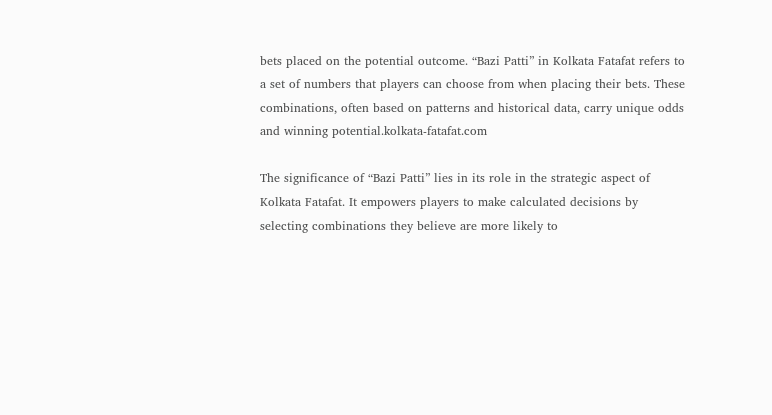bets placed on the potential outcome. “Bazi Patti” in Kolkata Fatafat refers to a set of numbers that players can choose from when placing their bets. These combinations, often based on patterns and historical data, carry unique odds and winning potential.kolkata-fatafat.com

The significance of “Bazi Patti” lies in its role in the strategic aspect of Kolkata Fatafat. It empowers players to make calculated decisions by selecting combinations they believe are more likely to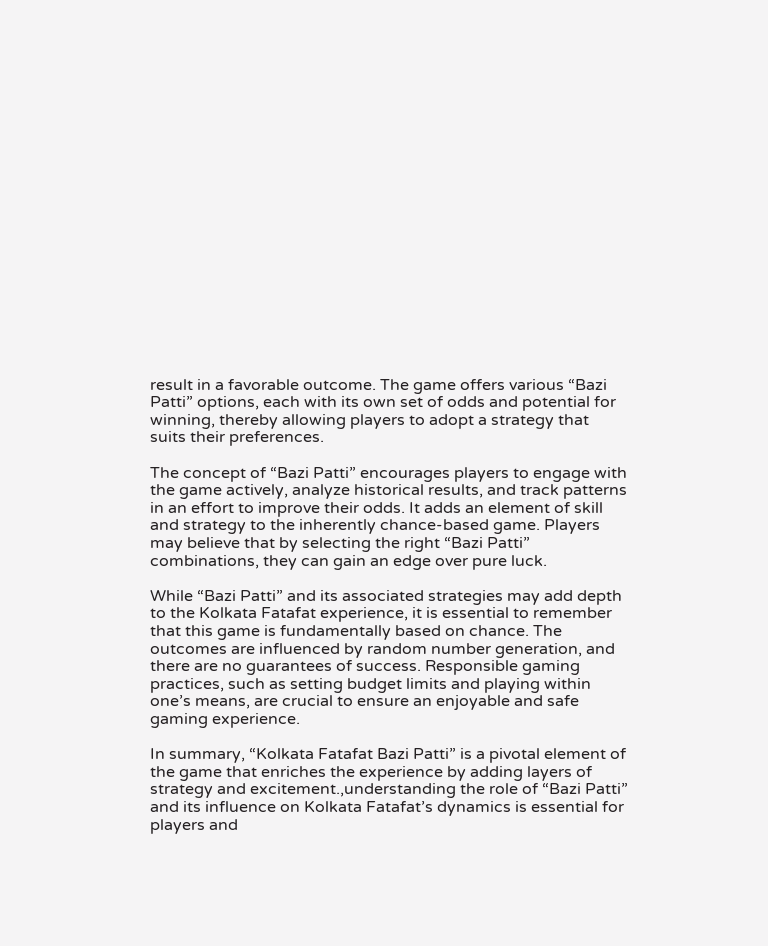result in a favorable outcome. The game offers various “Bazi Patti” options, each with its own set of odds and potential for winning, thereby allowing players to adopt a strategy that suits their preferences.

The concept of “Bazi Patti” encourages players to engage with the game actively, analyze historical results, and track patterns in an effort to improve their odds. It adds an element of skill and strategy to the inherently chance-based game. Players may believe that by selecting the right “Bazi Patti” combinations, they can gain an edge over pure luck.

While “Bazi Patti” and its associated strategies may add depth to the Kolkata Fatafat experience, it is essential to remember that this game is fundamentally based on chance. The outcomes are influenced by random number generation, and there are no guarantees of success. Responsible gaming practices, such as setting budget limits and playing within one’s means, are crucial to ensure an enjoyable and safe gaming experience.

In summary, “Kolkata Fatafat Bazi Patti” is a pivotal element of the game that enriches the experience by adding layers of strategy and excitement.,understanding the role of “Bazi Patti” and its influence on Kolkata Fatafat’s dynamics is essential for players and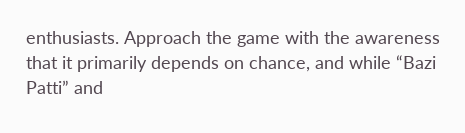enthusiasts. Approach the game with the awareness that it primarily depends on chance, and while “Bazi Patti” and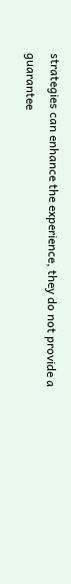strategies can enhance the experience, they do not provide a guarantee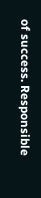of success. Responsible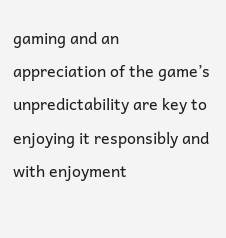gaming and an appreciation of the game’s unpredictability are key to enjoying it responsibly and with enjoyment